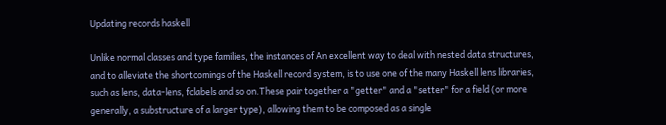Updating records haskell

Unlike normal classes and type families, the instances of An excellent way to deal with nested data structures, and to alleviate the shortcomings of the Haskell record system, is to use one of the many Haskell lens libraries, such as lens, data-lens, fclabels and so on.These pair together a "getter" and a "setter" for a field (or more generally, a substructure of a larger type), allowing them to be composed as a single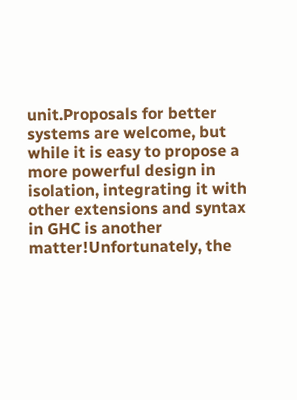unit.Proposals for better systems are welcome, but while it is easy to propose a more powerful design in isolation, integrating it with other extensions and syntax in GHC is another matter!Unfortunately, the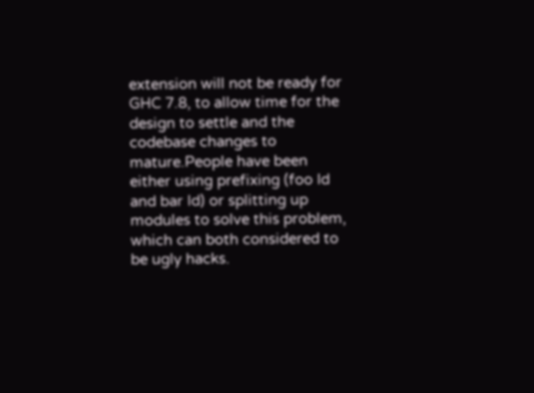extension will not be ready for GHC 7.8, to allow time for the design to settle and the codebase changes to mature.People have been either using prefixing (foo Id and bar Id) or splitting up modules to solve this problem, which can both considered to be ugly hacks.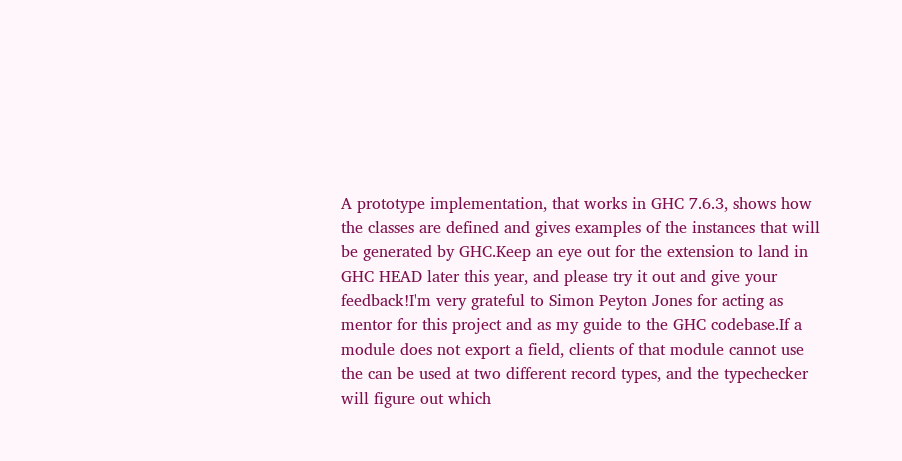A prototype implementation, that works in GHC 7.6.3, shows how the classes are defined and gives examples of the instances that will be generated by GHC.Keep an eye out for the extension to land in GHC HEAD later this year, and please try it out and give your feedback!I'm very grateful to Simon Peyton Jones for acting as mentor for this project and as my guide to the GHC codebase.If a module does not export a field, clients of that module cannot use the can be used at two different record types, and the typechecker will figure out which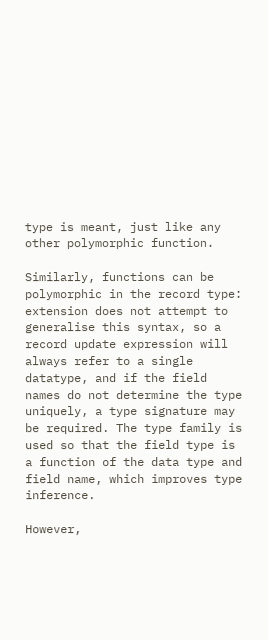type is meant, just like any other polymorphic function.

Similarly, functions can be polymorphic in the record type: extension does not attempt to generalise this syntax, so a record update expression will always refer to a single datatype, and if the field names do not determine the type uniquely, a type signature may be required. The type family is used so that the field type is a function of the data type and field name, which improves type inference.

However,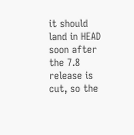it should land in HEAD soon after the 7.8 release is cut, so the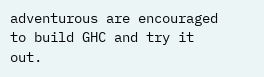adventurous are encouraged to build GHC and try it out.